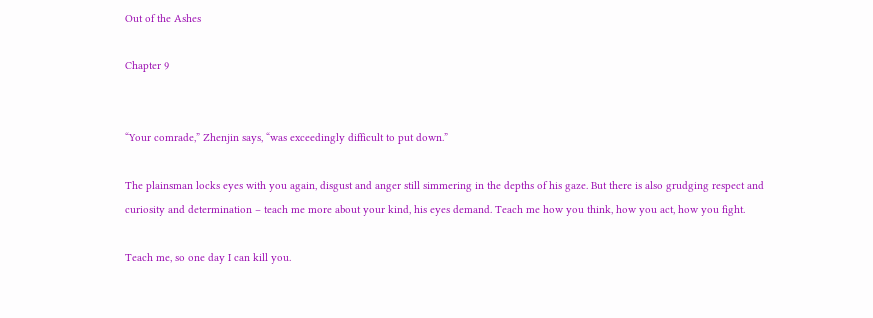Out of the Ashes

Chapter 9


“Your comrade,” Zhenjin says, “was exceedingly difficult to put down.”

The plainsman locks eyes with you again, disgust and anger still simmering in the depths of his gaze. But there is also grudging respect and curiosity and determination – teach me more about your kind, his eyes demand. Teach me how you think, how you act, how you fight.

Teach me, so one day I can kill you.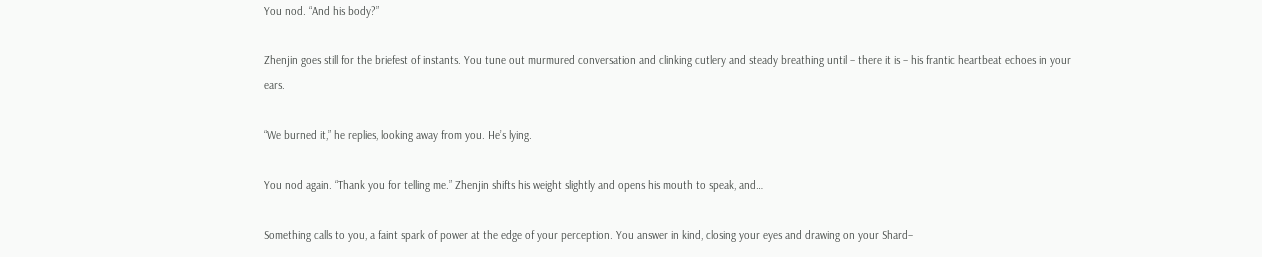You nod. “And his body?”

Zhenjin goes still for the briefest of instants. You tune out murmured conversation and clinking cutlery and steady breathing until – there it is – his frantic heartbeat echoes in your ears.

“We burned it,” he replies, looking away from you. He’s lying.

You nod again. “Thank you for telling me.” Zhenjin shifts his weight slightly and opens his mouth to speak, and…

Something calls to you, a faint spark of power at the edge of your perception. You answer in kind, closing your eyes and drawing on your Shard–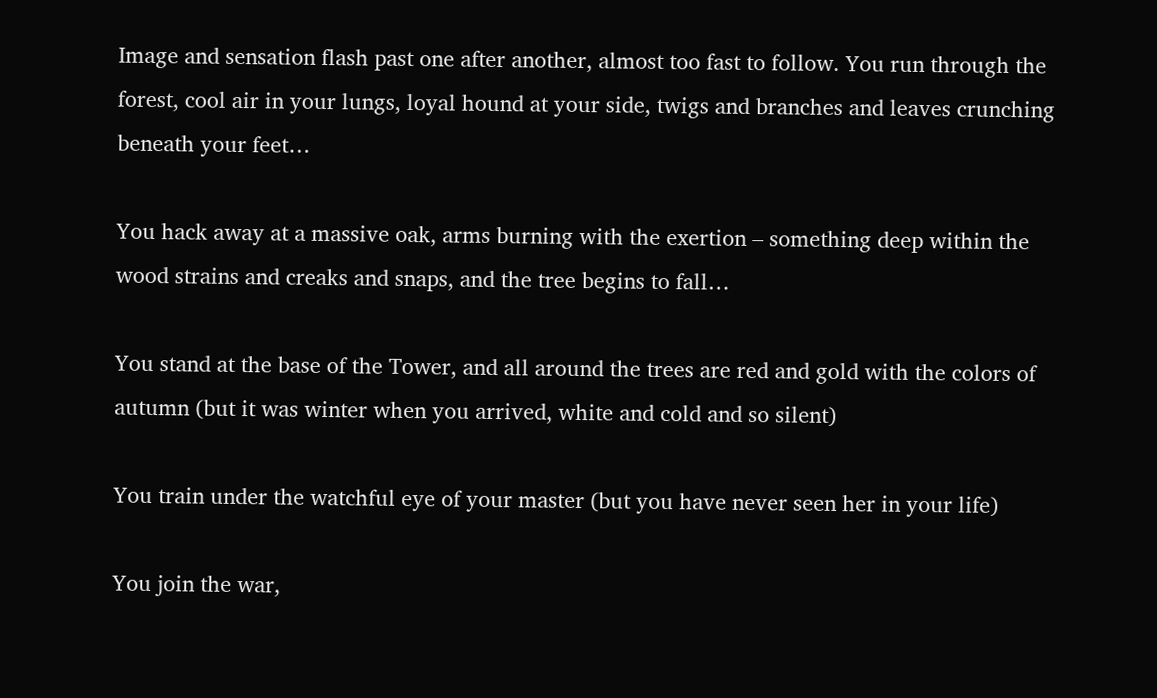Image and sensation flash past one after another, almost too fast to follow. You run through the forest, cool air in your lungs, loyal hound at your side, twigs and branches and leaves crunching beneath your feet…

You hack away at a massive oak, arms burning with the exertion – something deep within the wood strains and creaks and snaps, and the tree begins to fall…

You stand at the base of the Tower, and all around the trees are red and gold with the colors of autumn (but it was winter when you arrived, white and cold and so silent)

You train under the watchful eye of your master (but you have never seen her in your life)

You join the war,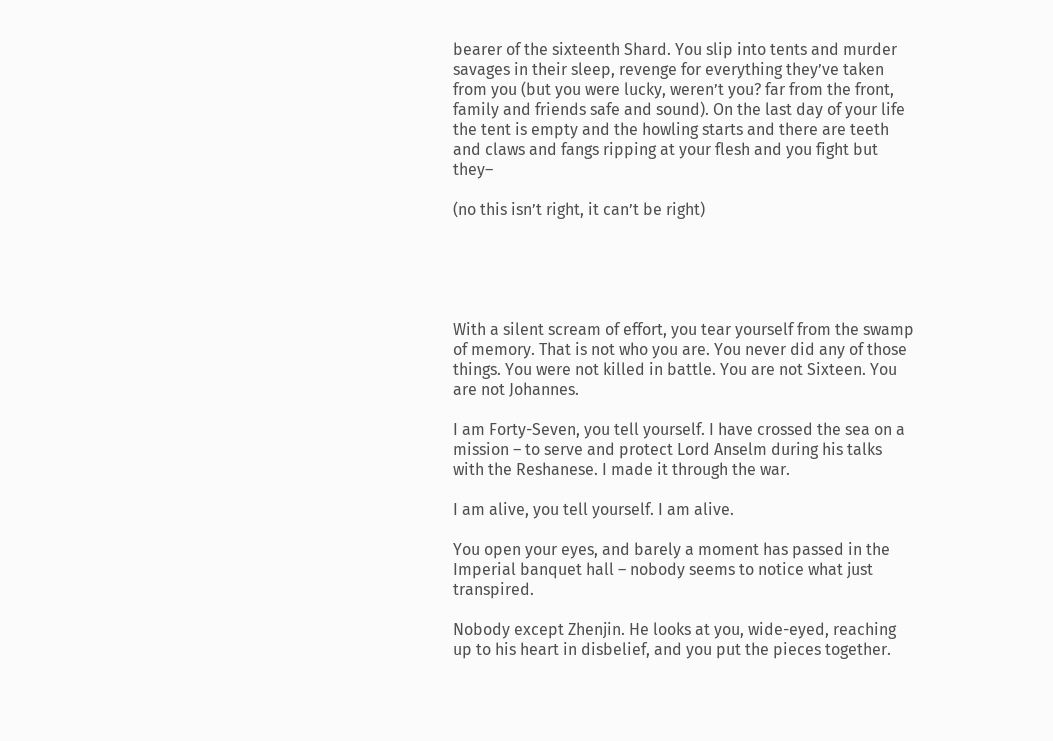bearer of the sixteenth Shard. You slip into tents and murder savages in their sleep, revenge for everything they’ve taken from you (but you were lucky, weren’t you? far from the front, family and friends safe and sound). On the last day of your life the tent is empty and the howling starts and there are teeth and claws and fangs ripping at your flesh and you fight but they–

(no this isn’t right, it can’t be right)





With a silent scream of effort, you tear yourself from the swamp of memory. That is not who you are. You never did any of those things. You were not killed in battle. You are not Sixteen. You are not Johannes.

I am Forty-Seven, you tell yourself. I have crossed the sea on a mission – to serve and protect Lord Anselm during his talks with the Reshanese. I made it through the war.

I am alive, you tell yourself. I am alive.

You open your eyes, and barely a moment has passed in the Imperial banquet hall – nobody seems to notice what just transpired.

Nobody except Zhenjin. He looks at you, wide-eyed, reaching up to his heart in disbelief, and you put the pieces together.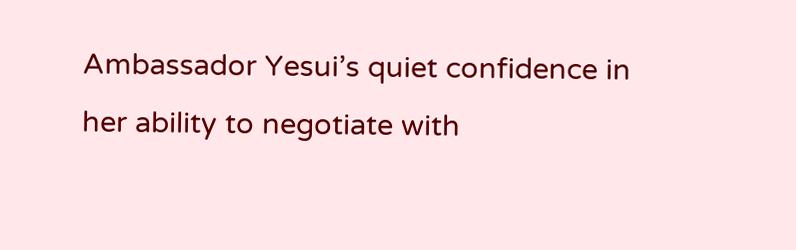Ambassador Yesui’s quiet confidence in her ability to negotiate with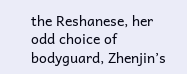the Reshanese, her odd choice of bodyguard, Zhenjin’s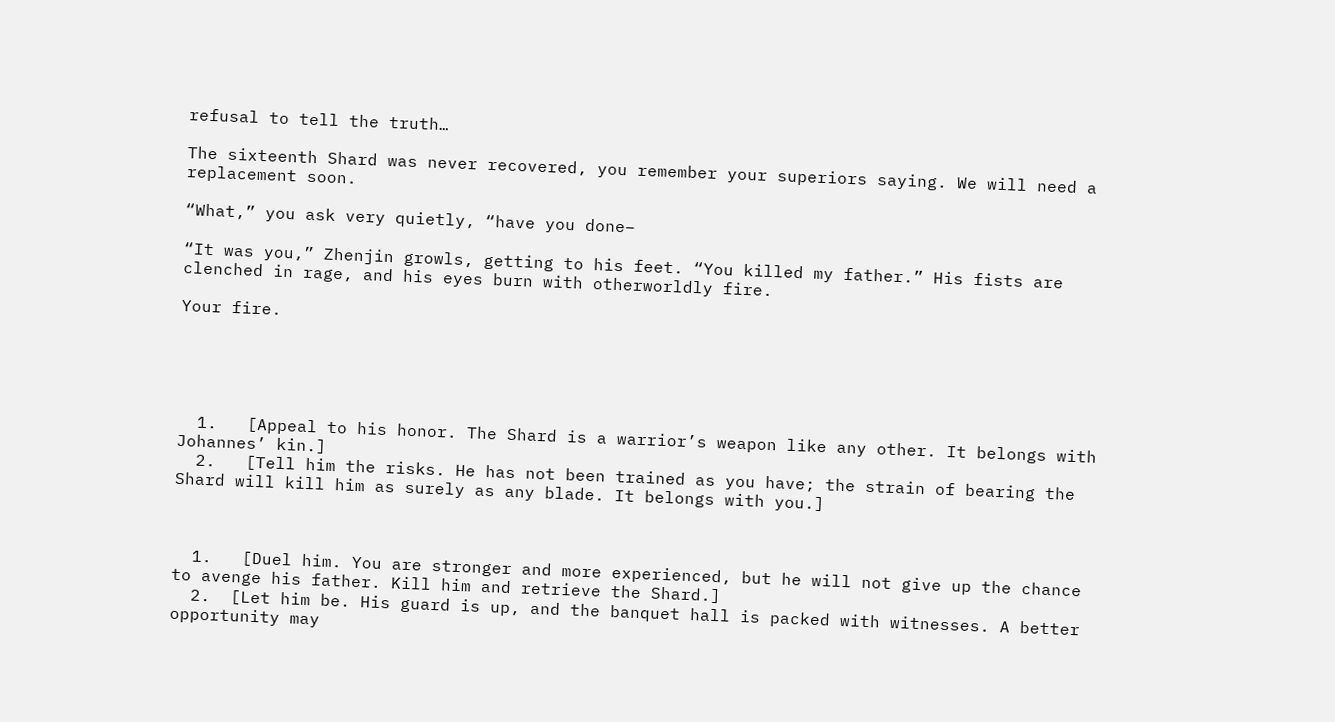refusal to tell the truth…

The sixteenth Shard was never recovered, you remember your superiors saying. We will need a replacement soon.

“What,” you ask very quietly, “have you done–

“It was you,” Zhenjin growls, getting to his feet. “You killed my father.” His fists are clenched in rage, and his eyes burn with otherworldly fire.

Your fire.





  1.   [Appeal to his honor. The Shard is a warrior’s weapon like any other. It belongs with Johannes’ kin.]
  2.   [Tell him the risks. He has not been trained as you have; the strain of bearing the Shard will kill him as surely as any blade. It belongs with you.]



  1.   [Duel him. You are stronger and more experienced, but he will not give up the chance to avenge his father. Kill him and retrieve the Shard.]
  2.  [Let him be. His guard is up, and the banquet hall is packed with witnesses. A better opportunity may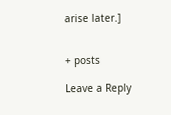arise later.]


+ posts

Leave a Reply